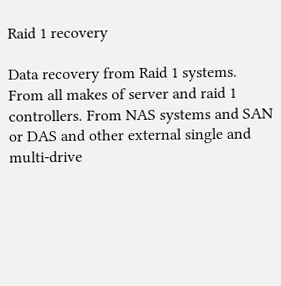Raid 1 recovery

Data recovery from Raid 1 systems. From all makes of server and raid 1 controllers. From NAS systems and SAN or DAS and other external single and multi-drive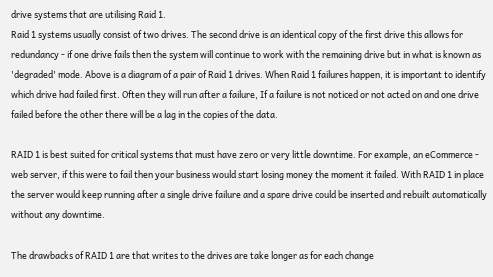drive systems that are utilising Raid 1.
Raid 1 systems usually consist of two drives. The second drive is an identical copy of the first drive this allows for redundancy - if one drive fails then the system will continue to work with the remaining drive but in what is known as 'degraded' mode. Above is a diagram of a pair of Raid 1 drives. When Raid 1 failures happen, it is important to identify which drive had failed first. Often they will run after a failure, If a failure is not noticed or not acted on and one drive failed before the other there will be a lag in the copies of the data.

RAID 1 is best suited for critical systems that must have zero or very little downtime. For example, an eCommerce - web server, if this were to fail then your business would start losing money the moment it failed. With RAID 1 in place the server would keep running after a single drive failure and a spare drive could be inserted and rebuilt automatically without any downtime.

The drawbacks of RAID 1 are that writes to the drives are take longer as for each change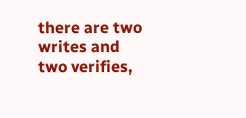there are two writes and two verifies,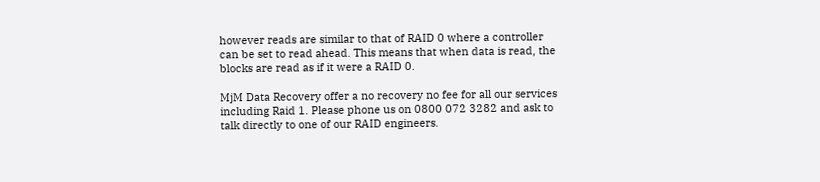however reads are similar to that of RAID 0 where a controller can be set to read ahead. This means that when data is read, the blocks are read as if it were a RAID 0.

MjM Data Recovery offer a no recovery no fee for all our services including Raid 1. Please phone us on 0800 072 3282 and ask to talk directly to one of our RAID engineers.